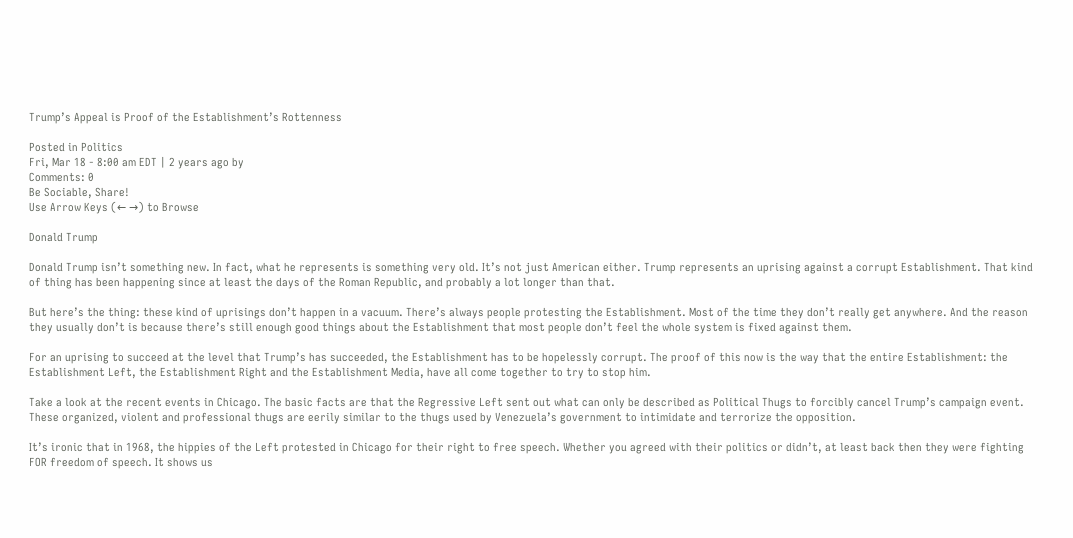Trump’s Appeal is Proof of the Establishment’s Rottenness

Posted in Politics
Fri, Mar 18 - 8:00 am EDT | 2 years ago by
Comments: 0
Be Sociable, Share!
Use Arrow Keys (← →) to Browse

Donald Trump

Donald Trump isn’t something new. In fact, what he represents is something very old. It’s not just American either. Trump represents an uprising against a corrupt Establishment. That kind of thing has been happening since at least the days of the Roman Republic, and probably a lot longer than that.

But here’s the thing: these kind of uprisings don’t happen in a vacuum. There’s always people protesting the Establishment. Most of the time they don’t really get anywhere. And the reason they usually don’t is because there’s still enough good things about the Establishment that most people don’t feel the whole system is fixed against them.

For an uprising to succeed at the level that Trump’s has succeeded, the Establishment has to be hopelessly corrupt. The proof of this now is the way that the entire Establishment: the Establishment Left, the Establishment Right and the Establishment Media, have all come together to try to stop him.

Take a look at the recent events in Chicago. The basic facts are that the Regressive Left sent out what can only be described as Political Thugs to forcibly cancel Trump’s campaign event. These organized, violent and professional thugs are eerily similar to the thugs used by Venezuela’s government to intimidate and terrorize the opposition.

It’s ironic that in 1968, the hippies of the Left protested in Chicago for their right to free speech. Whether you agreed with their politics or didn’t, at least back then they were fighting FOR freedom of speech. It shows us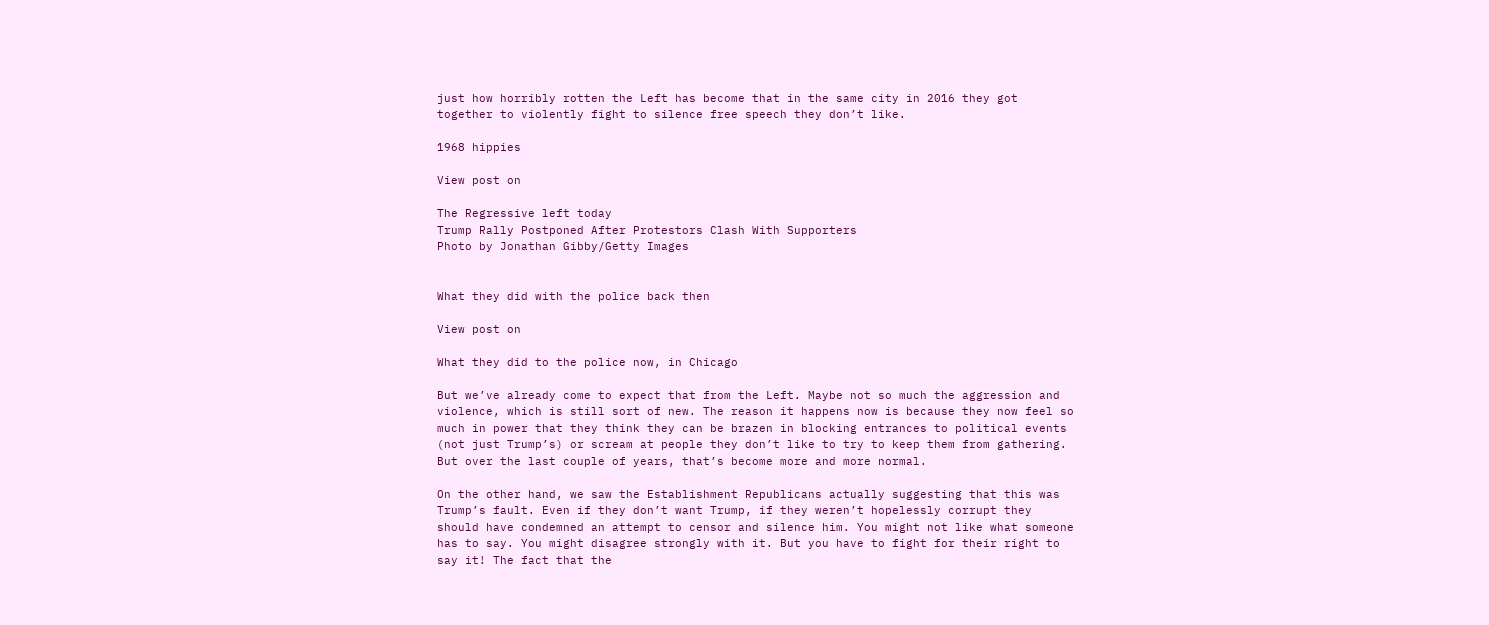just how horribly rotten the Left has become that in the same city in 2016 they got together to violently fight to silence free speech they don’t like.

1968 hippies

View post on

The Regressive left today
Trump Rally Postponed After Protestors Clash With Supporters
Photo by Jonathan Gibby/Getty Images


What they did with the police back then

View post on

What they did to the police now, in Chicago

But we’ve already come to expect that from the Left. Maybe not so much the aggression and violence, which is still sort of new. The reason it happens now is because they now feel so much in power that they think they can be brazen in blocking entrances to political events (not just Trump’s) or scream at people they don’t like to try to keep them from gathering. But over the last couple of years, that’s become more and more normal.

On the other hand, we saw the Establishment Republicans actually suggesting that this was Trump’s fault. Even if they don’t want Trump, if they weren’t hopelessly corrupt they should have condemned an attempt to censor and silence him. You might not like what someone has to say. You might disagree strongly with it. But you have to fight for their right to say it! The fact that the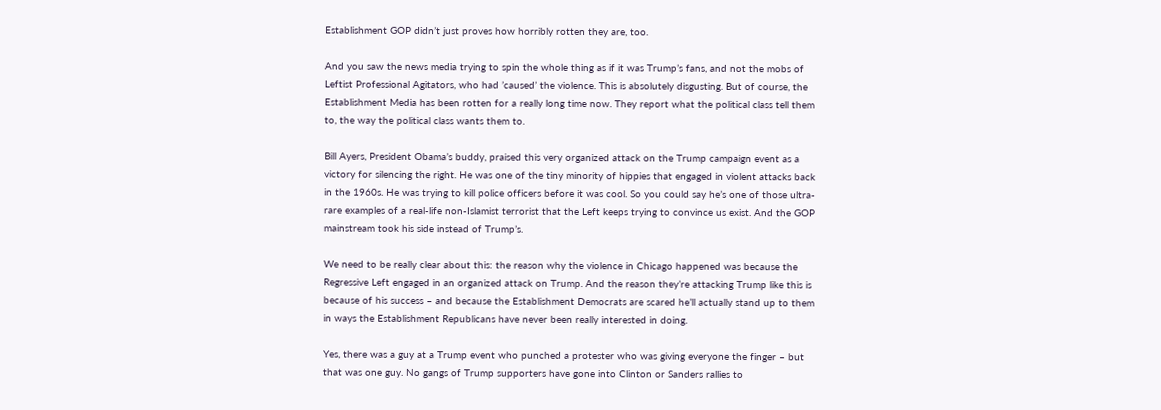Establishment GOP didn’t just proves how horribly rotten they are, too.

And you saw the news media trying to spin the whole thing as if it was Trump’s fans, and not the mobs of Leftist Professional Agitators, who had ’caused’ the violence. This is absolutely disgusting. But of course, the Establishment Media has been rotten for a really long time now. They report what the political class tell them to, the way the political class wants them to.

Bill Ayers, President Obama’s buddy, praised this very organized attack on the Trump campaign event as a victory for silencing the right. He was one of the tiny minority of hippies that engaged in violent attacks back in the 1960s. He was trying to kill police officers before it was cool. So you could say he’s one of those ultra-rare examples of a real-life non-Islamist terrorist that the Left keeps trying to convince us exist. And the GOP mainstream took his side instead of Trump’s.

We need to be really clear about this: the reason why the violence in Chicago happened was because the Regressive Left engaged in an organized attack on Trump. And the reason they’re attacking Trump like this is because of his success – and because the Establishment Democrats are scared he’ll actually stand up to them in ways the Establishment Republicans have never been really interested in doing.

Yes, there was a guy at a Trump event who punched a protester who was giving everyone the finger – but that was one guy. No gangs of Trump supporters have gone into Clinton or Sanders rallies to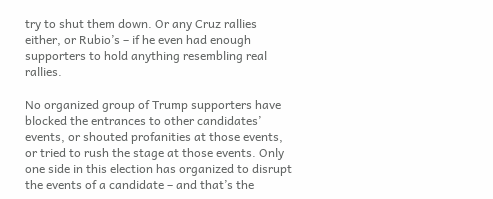try to shut them down. Or any Cruz rallies either, or Rubio’s – if he even had enough supporters to hold anything resembling real rallies.

No organized group of Trump supporters have blocked the entrances to other candidates’ events, or shouted profanities at those events, or tried to rush the stage at those events. Only one side in this election has organized to disrupt the events of a candidate – and that’s the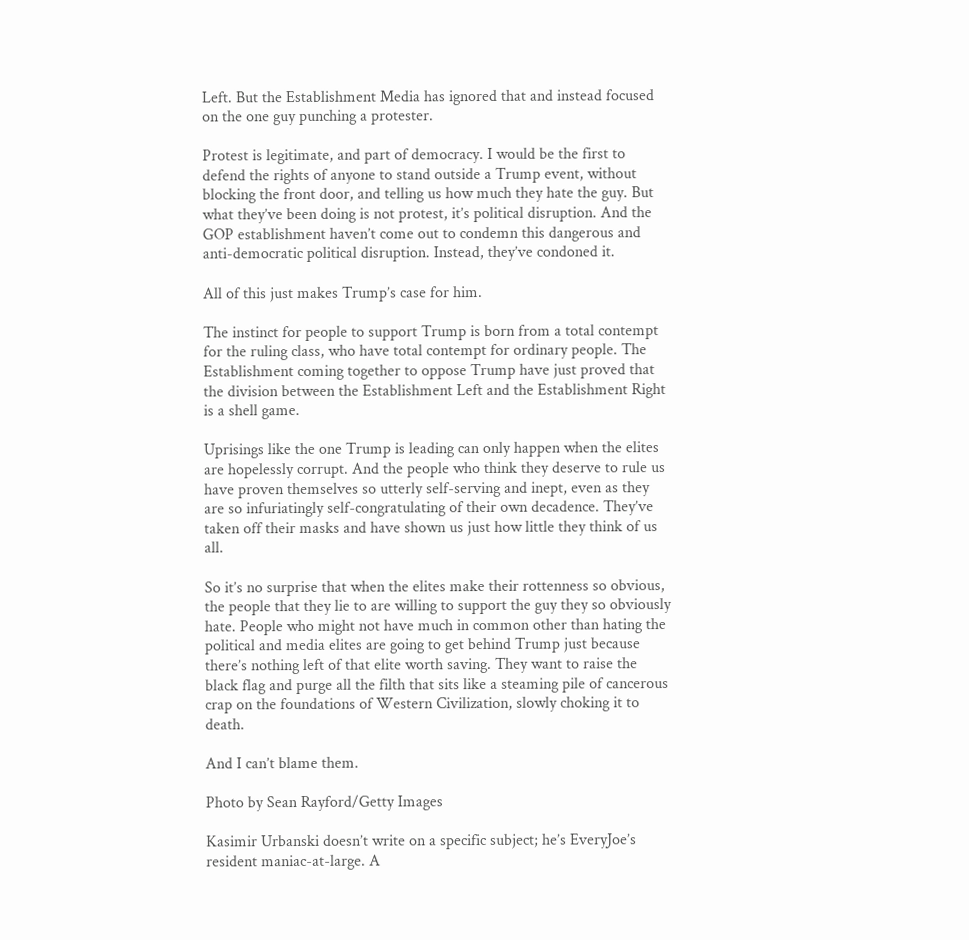Left. But the Establishment Media has ignored that and instead focused on the one guy punching a protester.

Protest is legitimate, and part of democracy. I would be the first to defend the rights of anyone to stand outside a Trump event, without blocking the front door, and telling us how much they hate the guy. But what they’ve been doing is not protest, it’s political disruption. And the GOP establishment haven’t come out to condemn this dangerous and anti-democratic political disruption. Instead, they’ve condoned it.

All of this just makes Trump’s case for him.

The instinct for people to support Trump is born from a total contempt for the ruling class, who have total contempt for ordinary people. The Establishment coming together to oppose Trump have just proved that the division between the Establishment Left and the Establishment Right is a shell game.

Uprisings like the one Trump is leading can only happen when the elites are hopelessly corrupt. And the people who think they deserve to rule us have proven themselves so utterly self-serving and inept, even as they are so infuriatingly self-congratulating of their own decadence. They’ve taken off their masks and have shown us just how little they think of us all.

So it’s no surprise that when the elites make their rottenness so obvious, the people that they lie to are willing to support the guy they so obviously hate. People who might not have much in common other than hating the political and media elites are going to get behind Trump just because there’s nothing left of that elite worth saving. They want to raise the black flag and purge all the filth that sits like a steaming pile of cancerous crap on the foundations of Western Civilization, slowly choking it to death.

And I can’t blame them.

Photo by Sean Rayford/Getty Images

Kasimir Urbanski doesn’t write on a specific subject; he’s EveryJoe’s resident maniac-at-large. A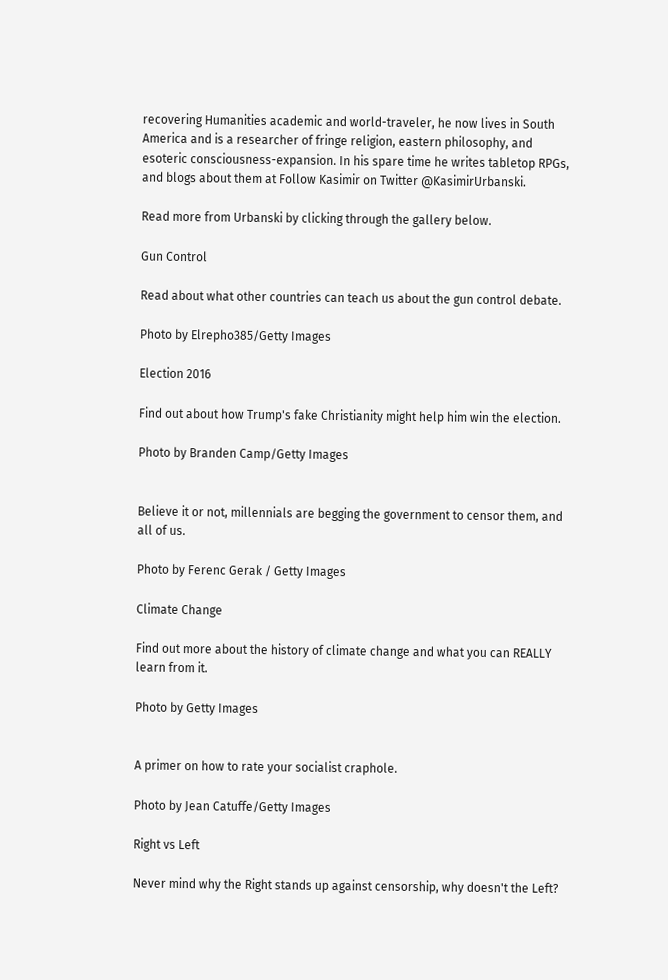recovering Humanities academic and world-traveler, he now lives in South America and is a researcher of fringe religion, eastern philosophy, and esoteric consciousness-expansion. In his spare time he writes tabletop RPGs, and blogs about them at Follow Kasimir on Twitter @KasimirUrbanski.

Read more from Urbanski by clicking through the gallery below.

Gun Control

Read about what other countries can teach us about the gun control debate.

Photo by Elrepho385/Getty Images

Election 2016

Find out about how Trump's fake Christianity might help him win the election.

Photo by Branden Camp/Getty Images


Believe it or not, millennials are begging the government to censor them, and all of us.

Photo by Ferenc Gerak / Getty Images

Climate Change

Find out more about the history of climate change and what you can REALLY learn from it.

Photo by Getty Images


A primer on how to rate your socialist craphole.

Photo by Jean Catuffe/Getty Images

Right vs Left

Never mind why the Right stands up against censorship, why doesn't the Left?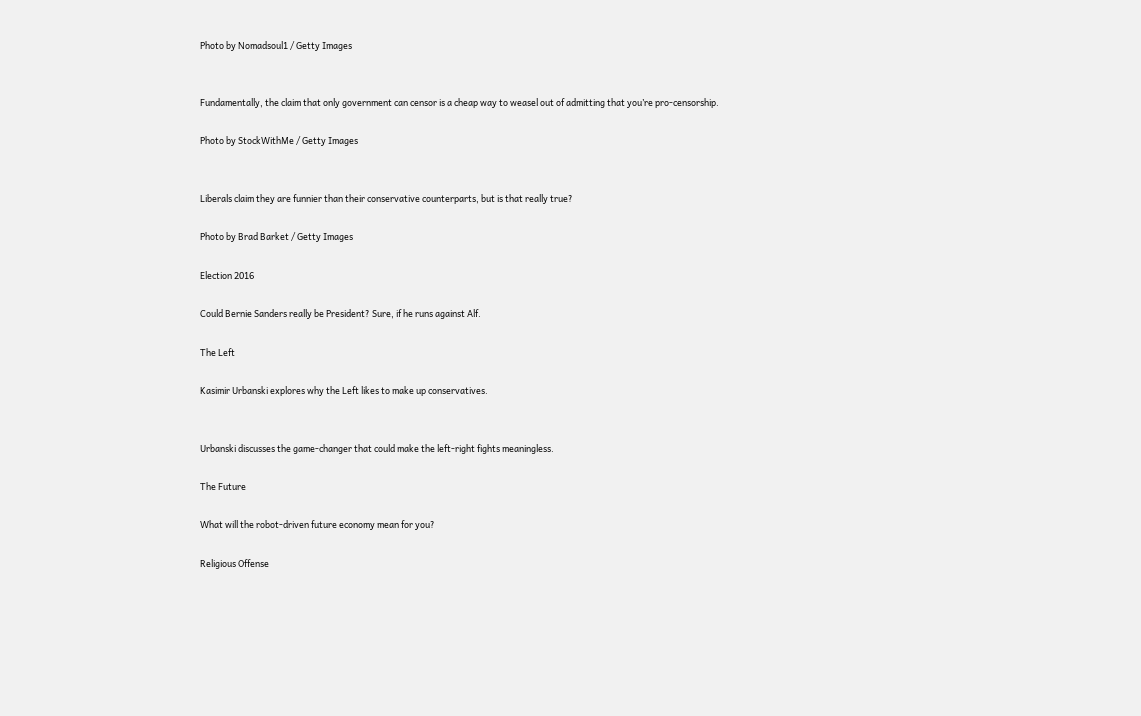Photo by Nomadsoul1 / Getty Images


Fundamentally, the claim that only government can censor is a cheap way to weasel out of admitting that you’re pro-censorship.

Photo by StockWithMe / Getty Images


Liberals claim they are funnier than their conservative counterparts, but is that really true?

Photo by Brad Barket / Getty Images

Election 2016

Could Bernie Sanders really be President? Sure, if he runs against Alf.

The Left

Kasimir Urbanski explores why the Left likes to make up conservatives.


Urbanski discusses the game-changer that could make the left-right fights meaningless.

The Future

What will the robot-driven future economy mean for you?

Religious Offense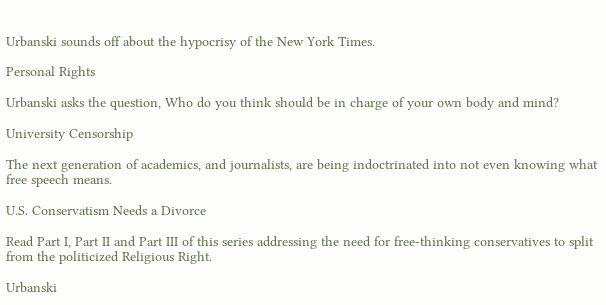Urbanski sounds off about the hypocrisy of the New York Times.

Personal Rights

Urbanski asks the question, Who do you think should be in charge of your own body and mind?

University Censorship

The next generation of academics, and journalists, are being indoctrinated into not even knowing what free speech means.

U.S. Conservatism Needs a Divorce

Read Part I, Part II and Part III of this series addressing the need for free-thinking conservatives to split from the politicized Religious Right.

Urbanski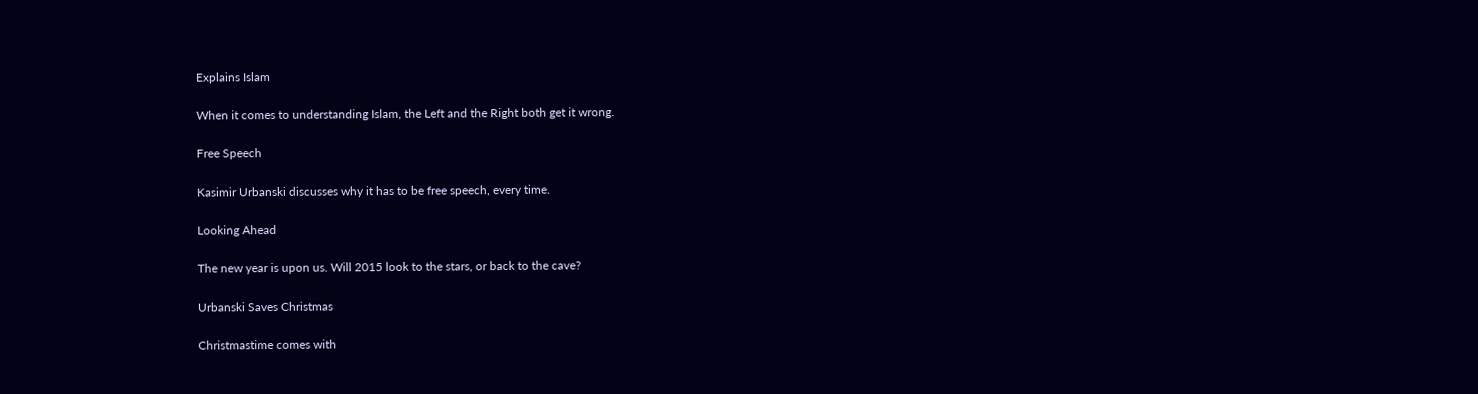Explains Islam

When it comes to understanding Islam, the Left and the Right both get it wrong.

Free Speech

Kasimir Urbanski discusses why it has to be free speech, every time.

Looking Ahead

The new year is upon us. Will 2015 look to the stars, or back to the cave?

Urbanski Saves Christmas

Christmastime comes with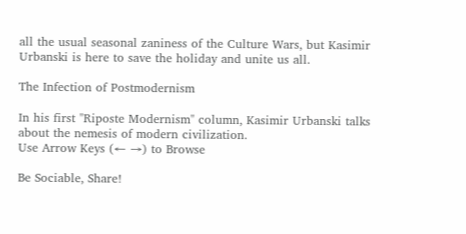all the usual seasonal zaniness of the Culture Wars, but Kasimir Urbanski is here to save the holiday and unite us all.

The Infection of Postmodernism

In his first "Riposte Modernism" column, Kasimir Urbanski talks about the nemesis of modern civilization.
Use Arrow Keys (← →) to Browse

Be Sociable, Share!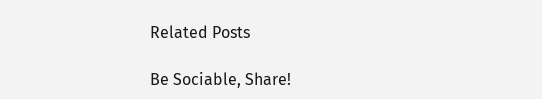Related Posts

Be Sociable, Share!